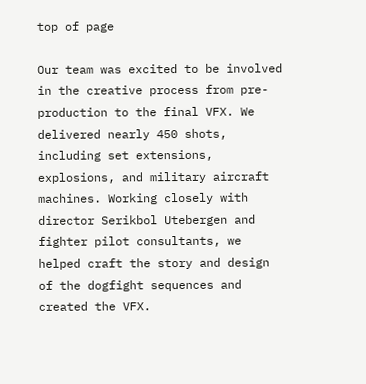top of page

Our team was excited to be involved in the creative process from pre-production to the final VFX. We delivered nearly 450 shots, including set extensions, explosions, and military aircraft machines. Working closely with director Serikbol Utebergen and fighter pilot consultants, we helped craft the story and design of the dogfight sequences and created the VFX.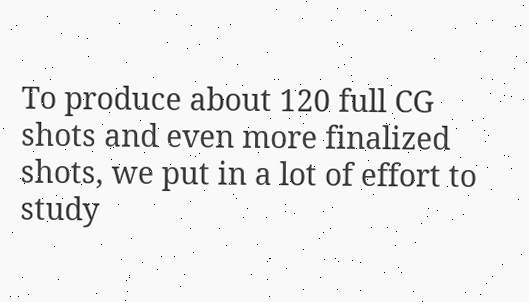To produce about 120 full CG shots and even more finalized shots, we put in a lot of effort to study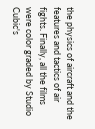the physics of aircraft and the features and tactics of air fights. Finally, all the films were color graded by Studio Cubic's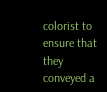colorist to ensure that they conveyed a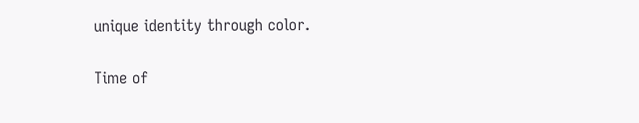unique identity through color.

Time of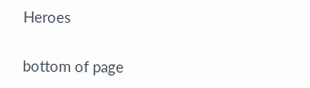Heroes


bottom of page